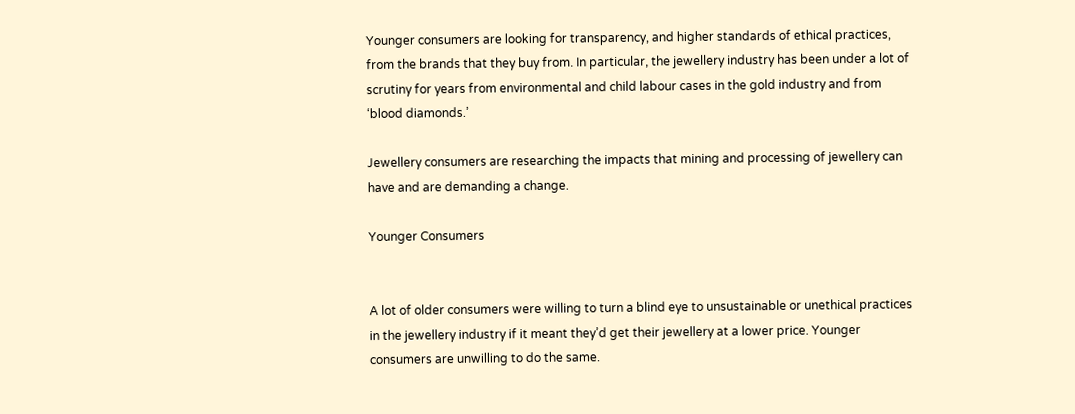Younger consumers are looking for transparency, and higher standards of ethical practices, from the brands that they buy from. In particular, the jewellery industry has been under a lot of scrutiny for years from environmental and child labour cases in the gold industry and from ‘blood diamonds.’

Jewellery consumers are researching the impacts that mining and processing of jewellery can have and are demanding a change.

Younger Consumers


A lot of older consumers were willing to turn a blind eye to unsustainable or unethical practices in the jewellery industry if it meant they’d get their jewellery at a lower price. Younger consumers are unwilling to do the same.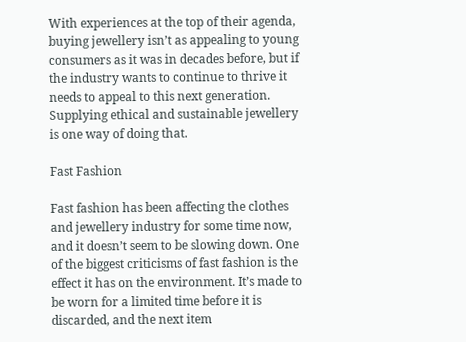With experiences at the top of their agenda, buying jewellery isn’t as appealing to young consumers as it was in decades before, but if the industry wants to continue to thrive it needs to appeal to this next generation. Supplying ethical and sustainable jewellery is one way of doing that.

Fast Fashion

Fast fashion has been affecting the clothes and jewellery industry for some time now, and it doesn’t seem to be slowing down. One of the biggest criticisms of fast fashion is the effect it has on the environment. It’s made to be worn for a limited time before it is discarded, and the next item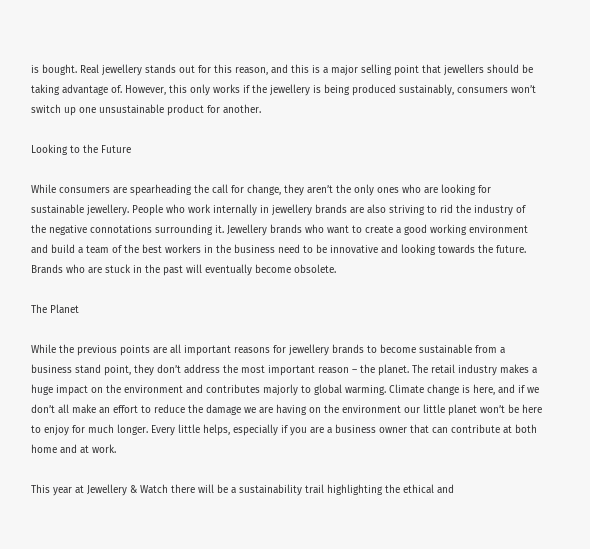is bought. Real jewellery stands out for this reason, and this is a major selling point that jewellers should be taking advantage of. However, this only works if the jewellery is being produced sustainably, consumers won’t switch up one unsustainable product for another.

Looking to the Future

While consumers are spearheading the call for change, they aren’t the only ones who are looking for sustainable jewellery. People who work internally in jewellery brands are also striving to rid the industry of the negative connotations surrounding it. Jewellery brands who want to create a good working environment and build a team of the best workers in the business need to be innovative and looking towards the future. Brands who are stuck in the past will eventually become obsolete.

The Planet

While the previous points are all important reasons for jewellery brands to become sustainable from a business stand point, they don’t address the most important reason – the planet. The retail industry makes a huge impact on the environment and contributes majorly to global warming. Climate change is here, and if we don’t all make an effort to reduce the damage we are having on the environment our little planet won’t be here to enjoy for much longer. Every little helps, especially if you are a business owner that can contribute at both home and at work.

This year at Jewellery & Watch there will be a sustainability trail highlighting the ethical and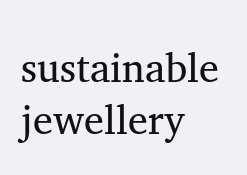sustainable jewellery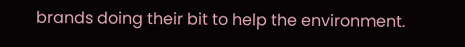brands doing their bit to help the environment.